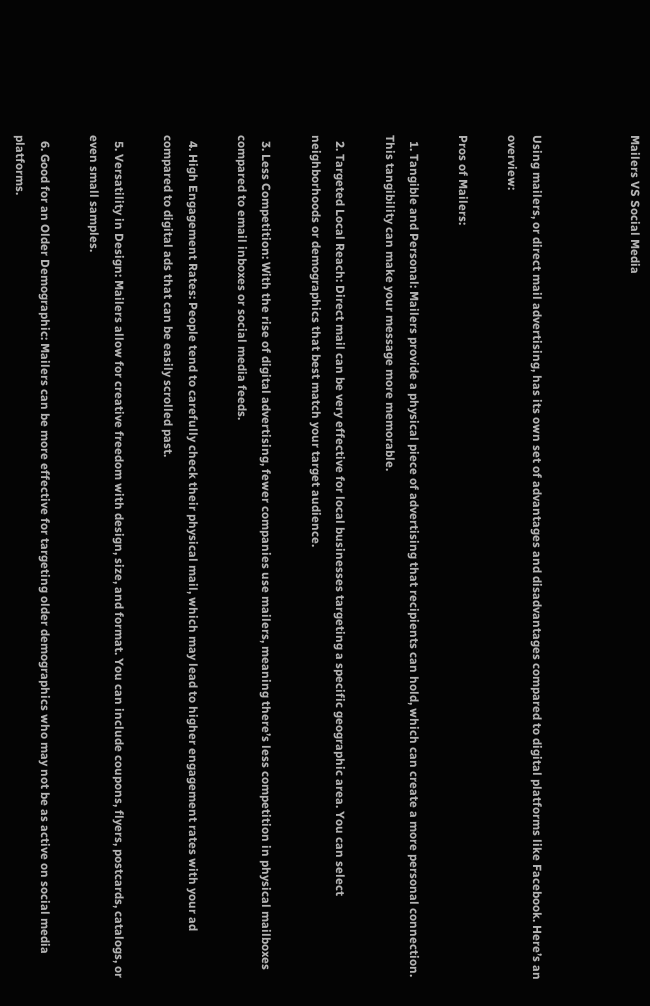Mailers VS Social Media



Using mailers, or direct mail advertising, has its own set of advantages and disadvantages compared to digital platforms like Facebook. Here’s an overview:

Pros of Mailers:

  1. Tangible and Personal: Mailers provide a physical piece of advertising that recipients can hold, which can create a more personal connection. This tangibility can make your message more memorable.

  2. Targeted Local Reach: Direct mail can be very effective for local businesses targeting a specific geographic area. You can select neighborhoods or demographics that best match your target audience.

  3. Less Competition: With the rise of digital advertising, fewer companies use mailers, meaning there’s less competition in physical mailboxes compared to email inboxes or social media feeds.

  4. High Engagement Rates: People tend to carefully check their physical mail, which may lead to higher engagement rates with your ad compared to digital ads that can be easily scrolled past.

  5. Versatility in Design: Mailers allow for creative freedom with design, size, and format. You can include coupons, flyers, postcards, catalogs, or even small samples.

  6. Good for an Older Demographic: Mailers can be more effective for targeting older demographics who may not be as active on social media platforms.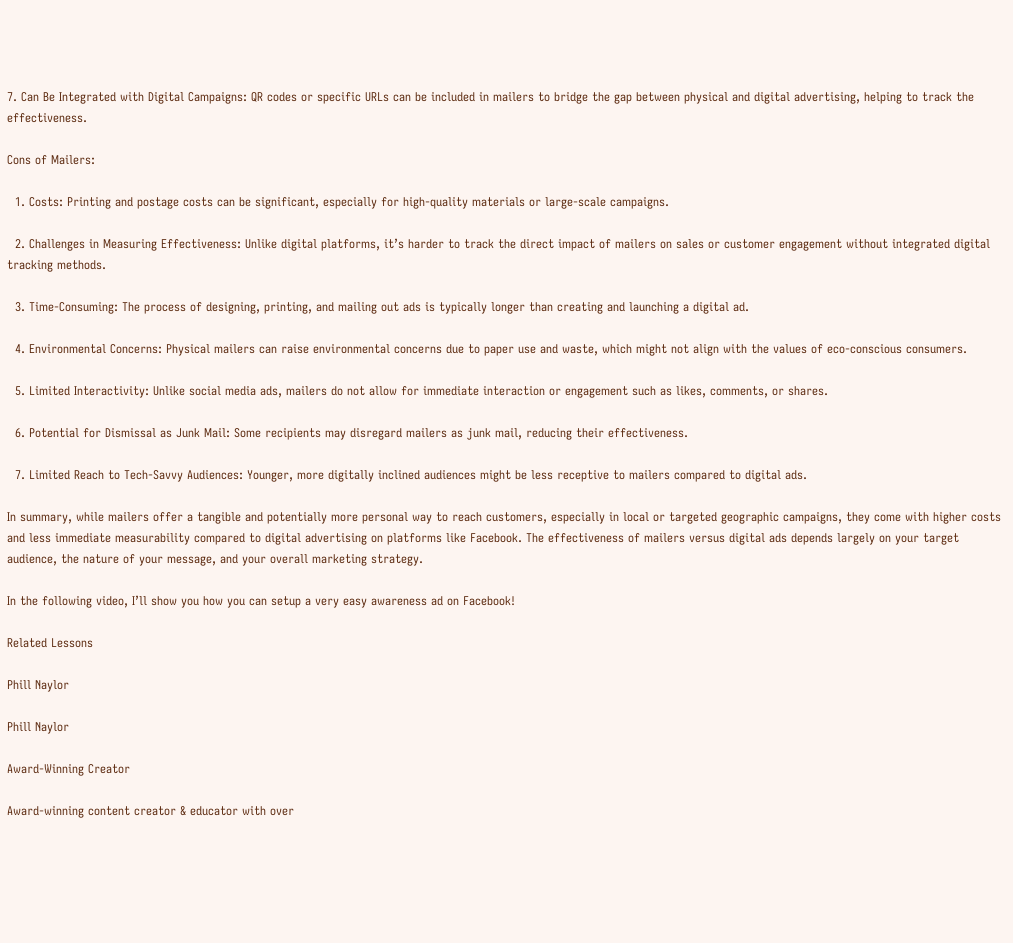7. Can Be Integrated with Digital Campaigns: QR codes or specific URLs can be included in mailers to bridge the gap between physical and digital advertising, helping to track the effectiveness.

Cons of Mailers:

  1. Costs: Printing and postage costs can be significant, especially for high-quality materials or large-scale campaigns.

  2. Challenges in Measuring Effectiveness: Unlike digital platforms, it’s harder to track the direct impact of mailers on sales or customer engagement without integrated digital tracking methods.

  3. Time-Consuming: The process of designing, printing, and mailing out ads is typically longer than creating and launching a digital ad.

  4. Environmental Concerns: Physical mailers can raise environmental concerns due to paper use and waste, which might not align with the values of eco-conscious consumers.

  5. Limited Interactivity: Unlike social media ads, mailers do not allow for immediate interaction or engagement such as likes, comments, or shares.

  6. Potential for Dismissal as Junk Mail: Some recipients may disregard mailers as junk mail, reducing their effectiveness.

  7. Limited Reach to Tech-Savvy Audiences: Younger, more digitally inclined audiences might be less receptive to mailers compared to digital ads.

In summary, while mailers offer a tangible and potentially more personal way to reach customers, especially in local or targeted geographic campaigns, they come with higher costs and less immediate measurability compared to digital advertising on platforms like Facebook. The effectiveness of mailers versus digital ads depends largely on your target audience, the nature of your message, and your overall marketing strategy.

In the following video, I’ll show you how you can setup a very easy awareness ad on Facebook!

Related Lessons

Phill Naylor

Phill Naylor

Award-Winning Creator

Award-winning content creator & educator with over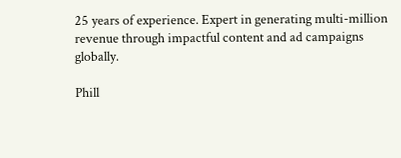25 years of experience. Expert in generating multi-million revenue through impactful content and ad campaigns globally.

Phill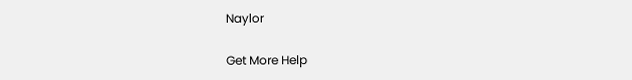Naylor

Get More Help